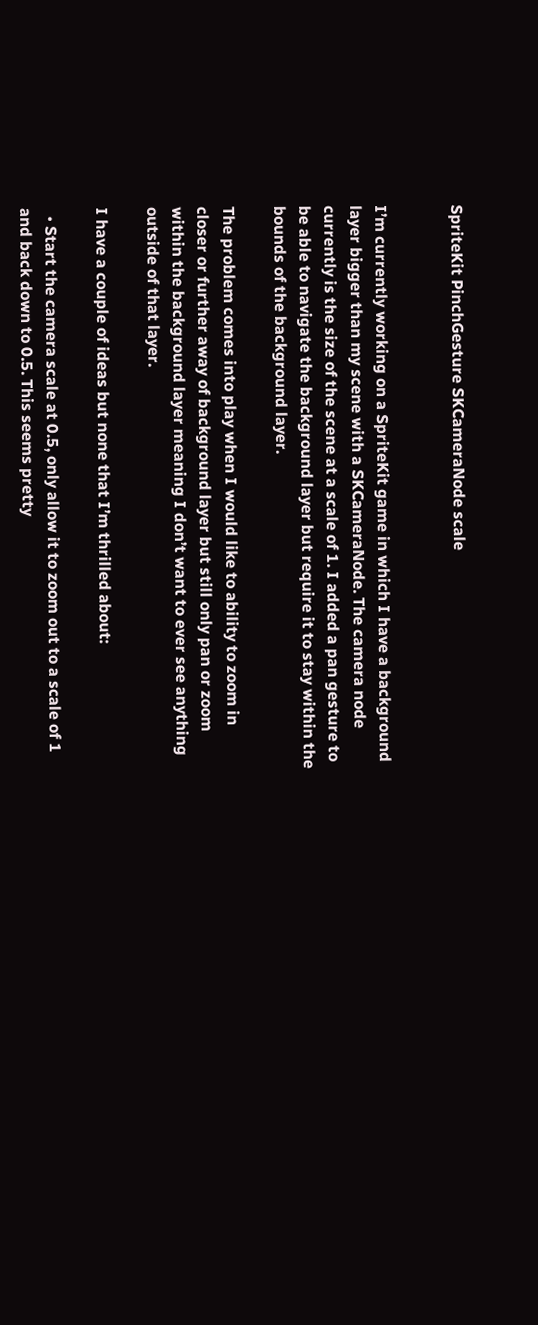SpriteKit PinchGesture SKCameraNode scale


I’m currently working on a SpriteKit game in which I have a background layer bigger than my scene with a SKCameraNode. The camera node currently is the size of the scene at a scale of 1. I added a pan gesture to be able to navigate the background layer but require it to stay within the bounds of the background layer.

The problem comes into play when I would like to ability to zoom in closer or further away of background layer but still only pan or zoom within the background layer meaning I don’t want to ever see anything outside of that layer.

I have a couple of ideas but none that I’m thrilled about:

  • Start the camera scale at 0.5, only allow it to zoom out to a scale of 1 and back down to 0.5. This seems pretty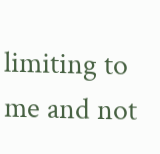limiting to me and not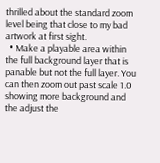thrilled about the standard zoom level being that close to my bad artwork at first sight.
  • Make a playable area within the full background layer that is panable but not the full layer. You can then zoom out past scale 1.0 showing more background and the adjust the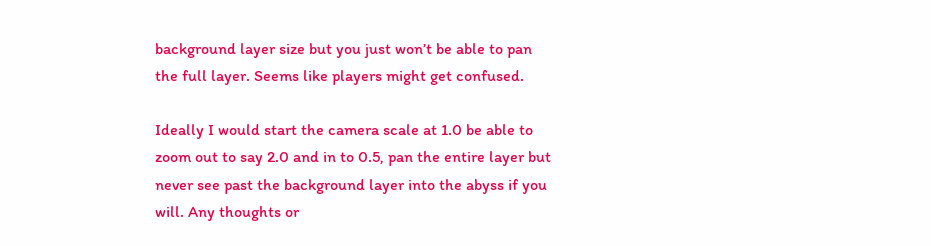background layer size but you just won’t be able to pan the full layer. Seems like players might get confused.

Ideally I would start the camera scale at 1.0 be able to zoom out to say 2.0 and in to 0.5, pan the entire layer but never see past the background layer into the abyss if you will. Any thoughts or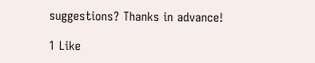suggestions? Thanks in advance!

1 Like